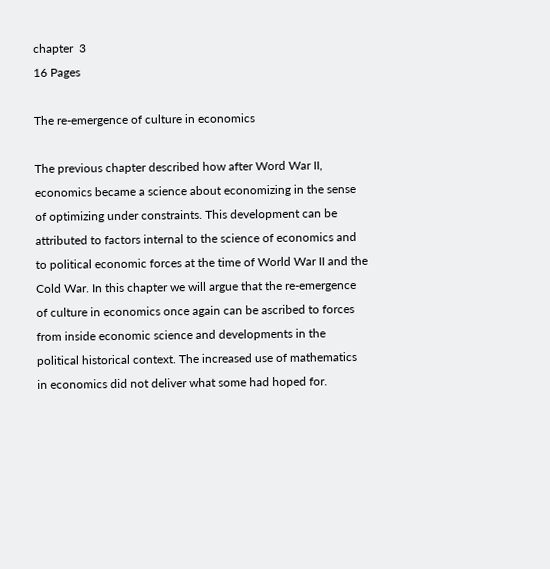chapter  3
16 Pages

The re-emergence of culture in economics

The previous chapter described how after Word War II, economics became a science about economizing in the sense of optimizing under constraints. This development can be attributed to factors internal to the science of economics and to political economic forces at the time of World War II and the Cold War. In this chapter we will argue that the re-emergence of culture in economics once again can be ascribed to forces from inside economic science and developments in the political historical context. The increased use of mathematics in economics did not deliver what some had hoped for.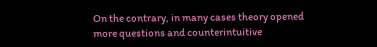On the contrary, in many cases theory opened more questions and counterintuitive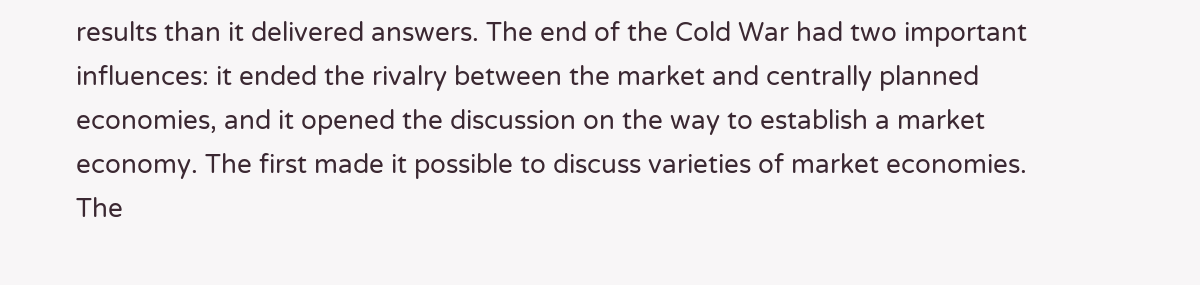results than it delivered answers. The end of the Cold War had two important influences: it ended the rivalry between the market and centrally planned economies, and it opened the discussion on the way to establish a market economy. The first made it possible to discuss varieties of market economies. The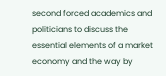second forced academics and politicians to discuss the essential elements of a market economy and the way by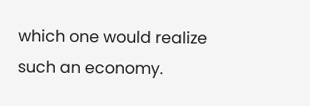which one would realize such an economy.